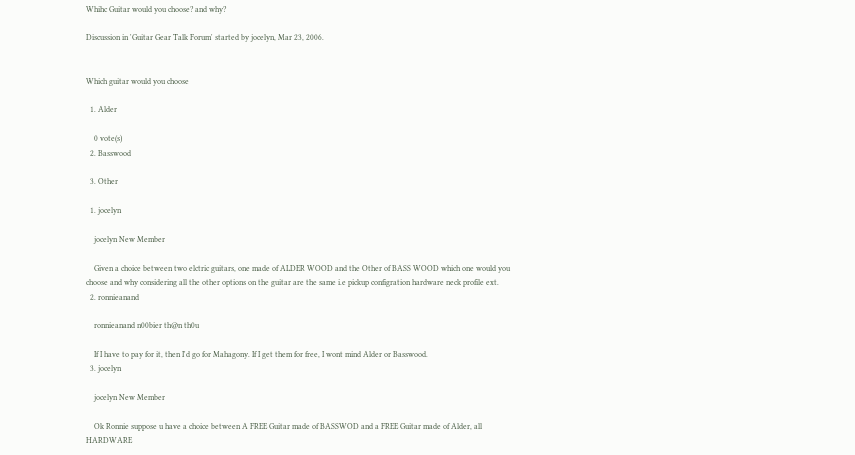Whihc Guitar would you choose? and why?

Discussion in 'Guitar Gear Talk Forum' started by jocelyn, Mar 23, 2006.


Which guitar would you choose

  1. Alder

    0 vote(s)
  2. Basswood

  3. Other

  1. jocelyn

    jocelyn New Member

    Given a choice between two elctric guitars, one made of ALDER WOOD and the Other of BASS WOOD which one would you choose and why considering all the other options on the guitar are the same i.e pickup configration hardware neck profile ext.
  2. ronnieanand

    ronnieanand n00bier th@n th0u

    If I have to pay for it, then I'd go for Mahagony. If I get them for free, I wont mind Alder or Basswood.
  3. jocelyn

    jocelyn New Member

    Ok Ronnie suppose u have a choice between A FREE Guitar made of BASSWOD and a FREE Guitar made of Alder, all HARDWARE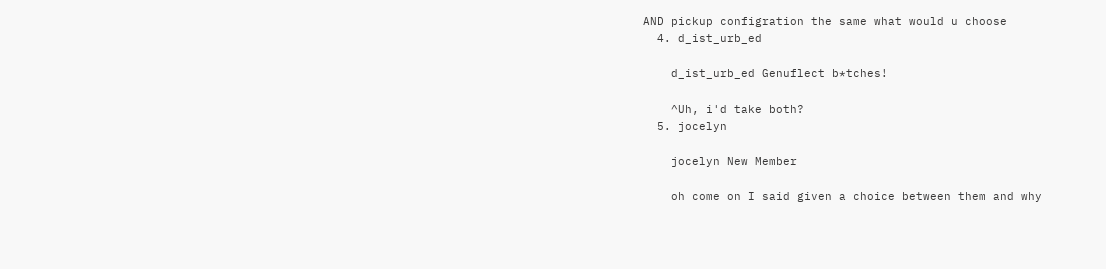AND pickup configration the same what would u choose
  4. d_ist_urb_ed

    d_ist_urb_ed Genuflect b*tches!

    ^Uh, i'd take both?
  5. jocelyn

    jocelyn New Member

    oh come on I said given a choice between them and why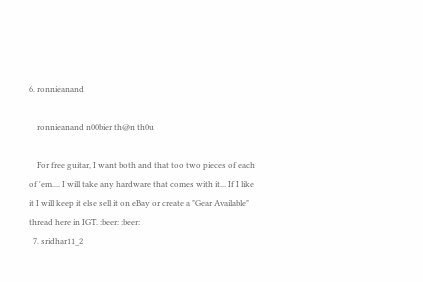6. ronnieanand

    ronnieanand n00bier th@n th0u

    For free guitar, I want both and that too two pieces of each of 'em.... I will take any hardware that comes with it... If I like it I will keep it else sell it on eBay or create a "Gear Available" thread here in IGT. :beer: :beer:
  7. sridhar11_2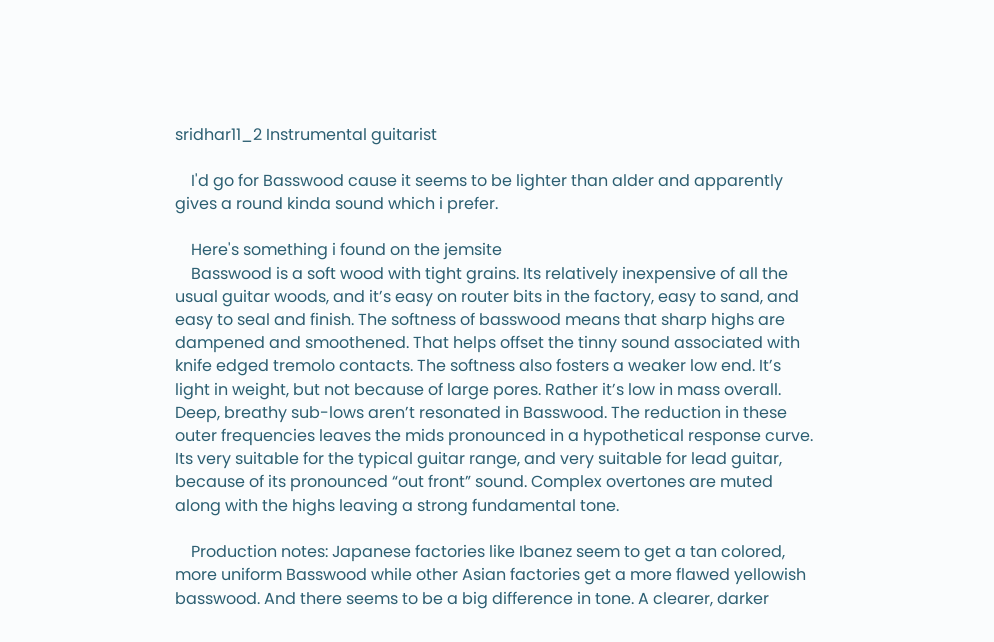sridhar11_2 Instrumental guitarist

    I'd go for Basswood cause it seems to be lighter than alder and apparently gives a round kinda sound which i prefer.

    Here's something i found on the jemsite
    Basswood is a soft wood with tight grains. Its relatively inexpensive of all the usual guitar woods, and it’s easy on router bits in the factory, easy to sand, and easy to seal and finish. The softness of basswood means that sharp highs are dampened and smoothened. That helps offset the tinny sound associated with knife edged tremolo contacts. The softness also fosters a weaker low end. It’s light in weight, but not because of large pores. Rather it’s low in mass overall. Deep, breathy sub-lows aren’t resonated in Basswood. The reduction in these outer frequencies leaves the mids pronounced in a hypothetical response curve. Its very suitable for the typical guitar range, and very suitable for lead guitar, because of its pronounced “out front” sound. Complex overtones are muted along with the highs leaving a strong fundamental tone.

    Production notes: Japanese factories like Ibanez seem to get a tan colored, more uniform Basswood while other Asian factories get a more flawed yellowish basswood. And there seems to be a big difference in tone. A clearer, darker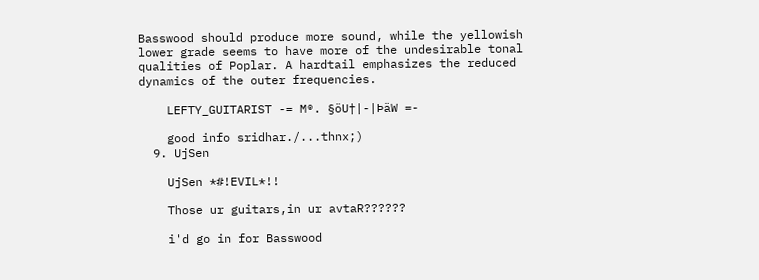Basswood should produce more sound, while the yellowish lower grade seems to have more of the undesirable tonal qualities of Poplar. A hardtail emphasizes the reduced dynamics of the outer frequencies.

    LEFTY_GUITARIST -= M®. §öU†|-|ÞäW =-

    good info sridhar./...thnx;)
  9. UjSen

    UjSen *#!EVIL*!!

    Those ur guitars,in ur avtaR??????

    i'd go in for Basswood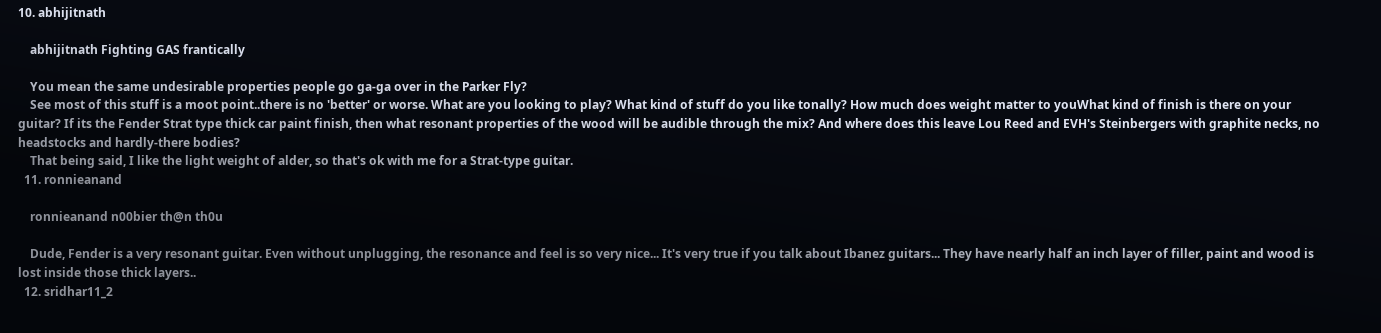10. abhijitnath

    abhijitnath Fighting GAS frantically

    You mean the same undesirable properties people go ga-ga over in the Parker Fly?
    See most of this stuff is a moot point..there is no 'better' or worse. What are you looking to play? What kind of stuff do you like tonally? How much does weight matter to youWhat kind of finish is there on your guitar? If its the Fender Strat type thick car paint finish, then what resonant properties of the wood will be audible through the mix? And where does this leave Lou Reed and EVH's Steinbergers with graphite necks, no headstocks and hardly-there bodies?
    That being said, I like the light weight of alder, so that's ok with me for a Strat-type guitar.
  11. ronnieanand

    ronnieanand n00bier th@n th0u

    Dude, Fender is a very resonant guitar. Even without unplugging, the resonance and feel is so very nice... It's very true if you talk about Ibanez guitars... They have nearly half an inch layer of filler, paint and wood is lost inside those thick layers..
  12. sridhar11_2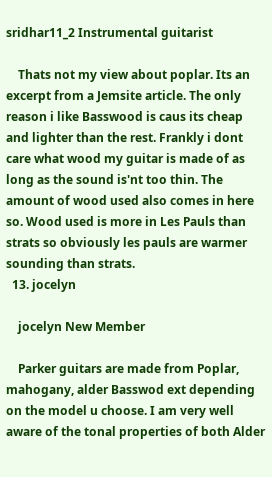sridhar11_2 Instrumental guitarist

    Thats not my view about poplar. Its an excerpt from a Jemsite article. The only reason i like Basswood is caus its cheap and lighter than the rest. Frankly i dont care what wood my guitar is made of as long as the sound is'nt too thin. The amount of wood used also comes in here so. Wood used is more in Les Pauls than strats so obviously les pauls are warmer sounding than strats.
  13. jocelyn

    jocelyn New Member

    Parker guitars are made from Poplar, mahogany, alder Basswod ext depending on the model u choose. I am very well aware of the tonal properties of both Alder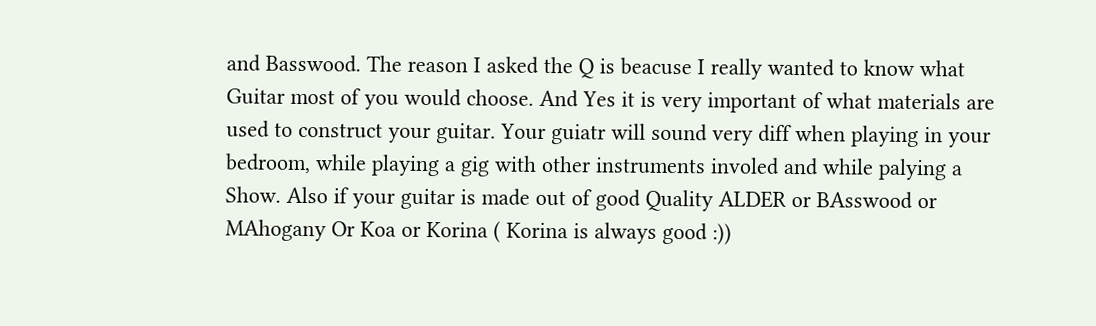and Basswood. The reason I asked the Q is beacuse I really wanted to know what Guitar most of you would choose. And Yes it is very important of what materials are used to construct your guitar. Your guiatr will sound very diff when playing in your bedroom, while playing a gig with other instruments involed and while palying a Show. Also if your guitar is made out of good Quality ALDER or BAsswood or MAhogany Or Koa or Korina ( Korina is always good :))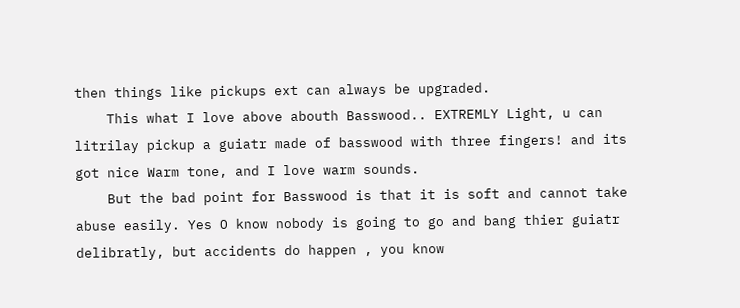then things like pickups ext can always be upgraded.
    This what I love above abouth Basswood.. EXTREMLY Light, u can litrilay pickup a guiatr made of basswood with three fingers! and its got nice Warm tone, and I love warm sounds.
    But the bad point for Basswood is that it is soft and cannot take abuse easily. Yes O know nobody is going to go and bang thier guiatr delibratly, but accidents do happen , you know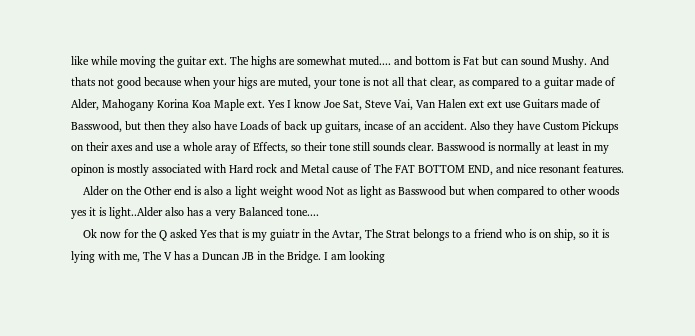like while moving the guitar ext. The highs are somewhat muted.... and bottom is Fat but can sound Mushy. And thats not good because when your higs are muted, your tone is not all that clear, as compared to a guitar made of Alder, Mahogany Korina Koa Maple ext. Yes I know Joe Sat, Steve Vai, Van Halen ext ext use Guitars made of Basswood, but then they also have Loads of back up guitars, incase of an accident. Also they have Custom Pickups on their axes and use a whole aray of Effects, so their tone still sounds clear. Basswood is normally at least in my opinon is mostly associated with Hard rock and Metal cause of The FAT BOTTOM END, and nice resonant features.
    Alder on the Other end is also a light weight wood Not as light as Basswood but when compared to other woods yes it is light..Alder also has a very Balanced tone....
    Ok now for the Q asked Yes that is my guiatr in the Avtar, The Strat belongs to a friend who is on ship, so it is lying with me, The V has a Duncan JB in the Bridge. I am looking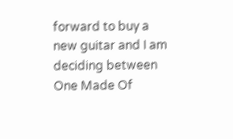forward to buy a new guitar and I am deciding between One Made Of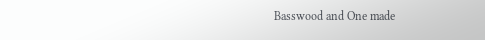Basswood and One made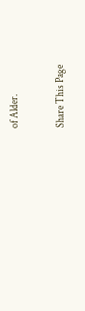of Alder.

Share This Page